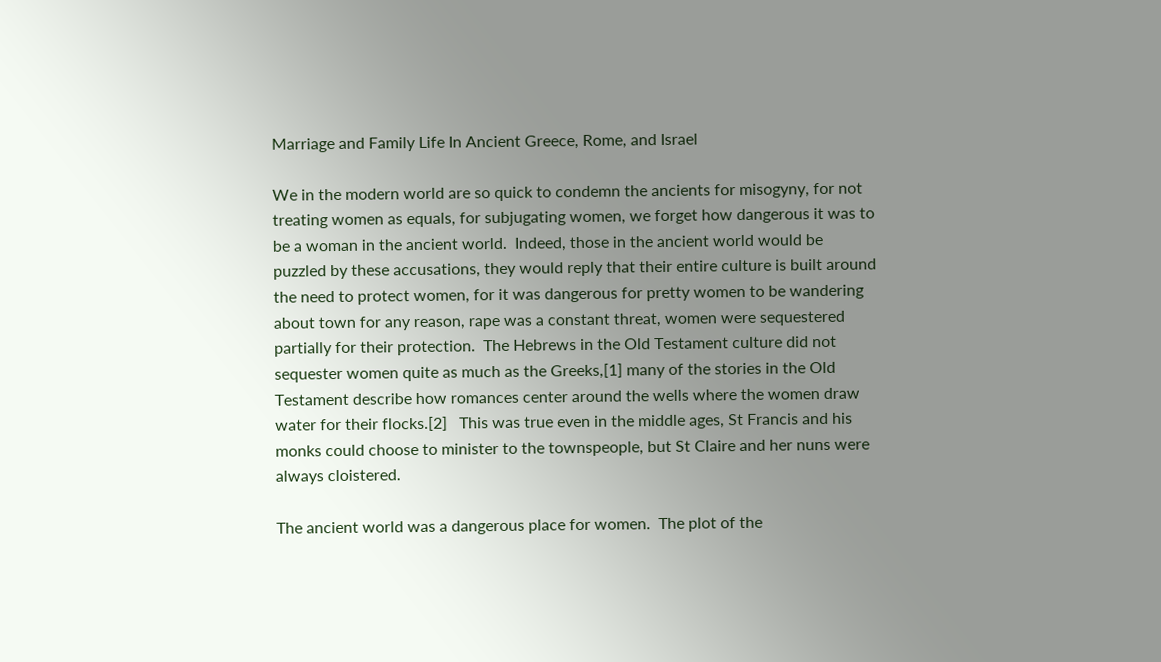Marriage and Family Life In Ancient Greece, Rome, and Israel

We in the modern world are so quick to condemn the ancients for misogyny, for not treating women as equals, for subjugating women, we forget how dangerous it was to be a woman in the ancient world.  Indeed, those in the ancient world would be puzzled by these accusations, they would reply that their entire culture is built around the need to protect women, for it was dangerous for pretty women to be wandering about town for any reason, rape was a constant threat, women were sequestered partially for their protection.  The Hebrews in the Old Testament culture did not sequester women quite as much as the Greeks,[1] many of the stories in the Old Testament describe how romances center around the wells where the women draw water for their flocks.[2]   This was true even in the middle ages, St Francis and his monks could choose to minister to the townspeople, but St Claire and her nuns were always cloistered.

The ancient world was a dangerous place for women.  The plot of the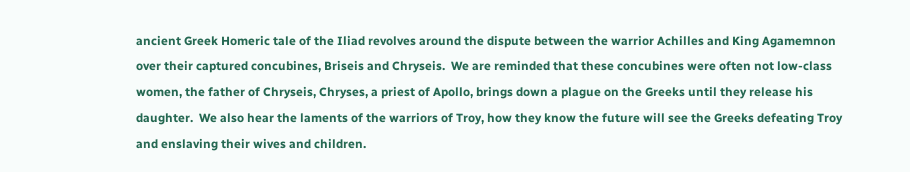ancient Greek Homeric tale of the Iliad revolves around the dispute between the warrior Achilles and King Agamemnon over their captured concubines, Briseis and Chryseis.  We are reminded that these concubines were often not low-class women, the father of Chryseis, Chryses, a priest of Apollo, brings down a plague on the Greeks until they release his daughter.  We also hear the laments of the warriors of Troy, how they know the future will see the Greeks defeating Troy and enslaving their wives and children.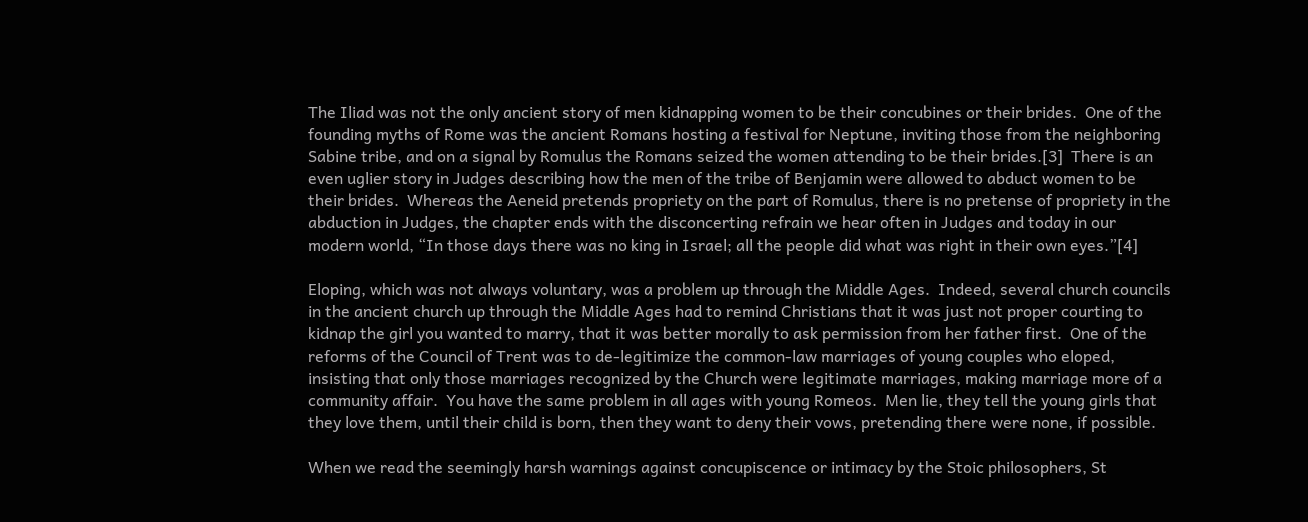The Iliad was not the only ancient story of men kidnapping women to be their concubines or their brides.  One of the founding myths of Rome was the ancient Romans hosting a festival for Neptune, inviting those from the neighboring Sabine tribe, and on a signal by Romulus the Romans seized the women attending to be their brides.[3]  There is an even uglier story in Judges describing how the men of the tribe of Benjamin were allowed to abduct women to be their brides.  Whereas the Aeneid pretends propriety on the part of Romulus, there is no pretense of propriety in the abduction in Judges, the chapter ends with the disconcerting refrain we hear often in Judges and today in our modern world, “In those days there was no king in Israel; all the people did what was right in their own eyes.”[4]

Eloping, which was not always voluntary, was a problem up through the Middle Ages.  Indeed, several church councils in the ancient church up through the Middle Ages had to remind Christians that it was just not proper courting to kidnap the girl you wanted to marry, that it was better morally to ask permission from her father first.  One of the reforms of the Council of Trent was to de-legitimize the common-law marriages of young couples who eloped, insisting that only those marriages recognized by the Church were legitimate marriages, making marriage more of a community affair.  You have the same problem in all ages with young Romeos.  Men lie, they tell the young girls that they love them, until their child is born, then they want to deny their vows, pretending there were none, if possible.

When we read the seemingly harsh warnings against concupiscence or intimacy by the Stoic philosophers, St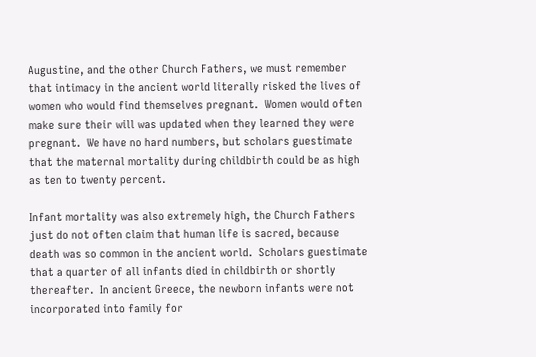Augustine, and the other Church Fathers, we must remember that intimacy in the ancient world literally risked the lives of women who would find themselves pregnant.  Women would often make sure their will was updated when they learned they were pregnant.  We have no hard numbers, but scholars guestimate that the maternal mortality during childbirth could be as high as ten to twenty percent.

Infant mortality was also extremely high, the Church Fathers just do not often claim that human life is sacred, because death was so common in the ancient world.  Scholars guestimate that a quarter of all infants died in childbirth or shortly thereafter.  In ancient Greece, the newborn infants were not incorporated into family for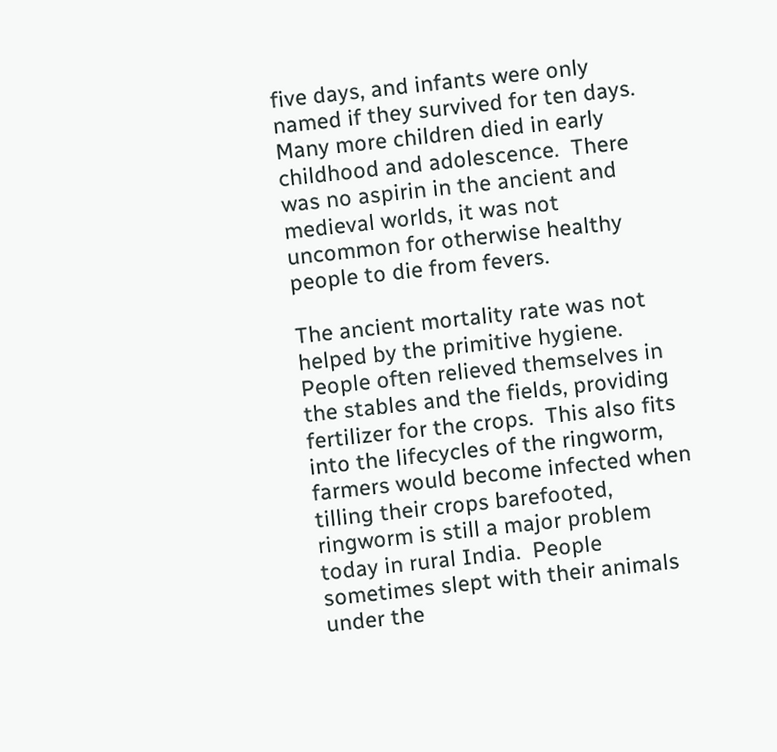five days, and infants were only named if they survived for ten days.  Many more children died in early childhood and adolescence.  There was no aspirin in the ancient and medieval worlds, it was not uncommon for otherwise healthy people to die from fevers.

The ancient mortality rate was not helped by the primitive hygiene.  People often relieved themselves in the stables and the fields, providing fertilizer for the crops.  This also fits into the lifecycles of the ringworm, farmers would become infected when tilling their crops barefooted, ringworm is still a major problem today in rural India.  People sometimes slept with their animals under the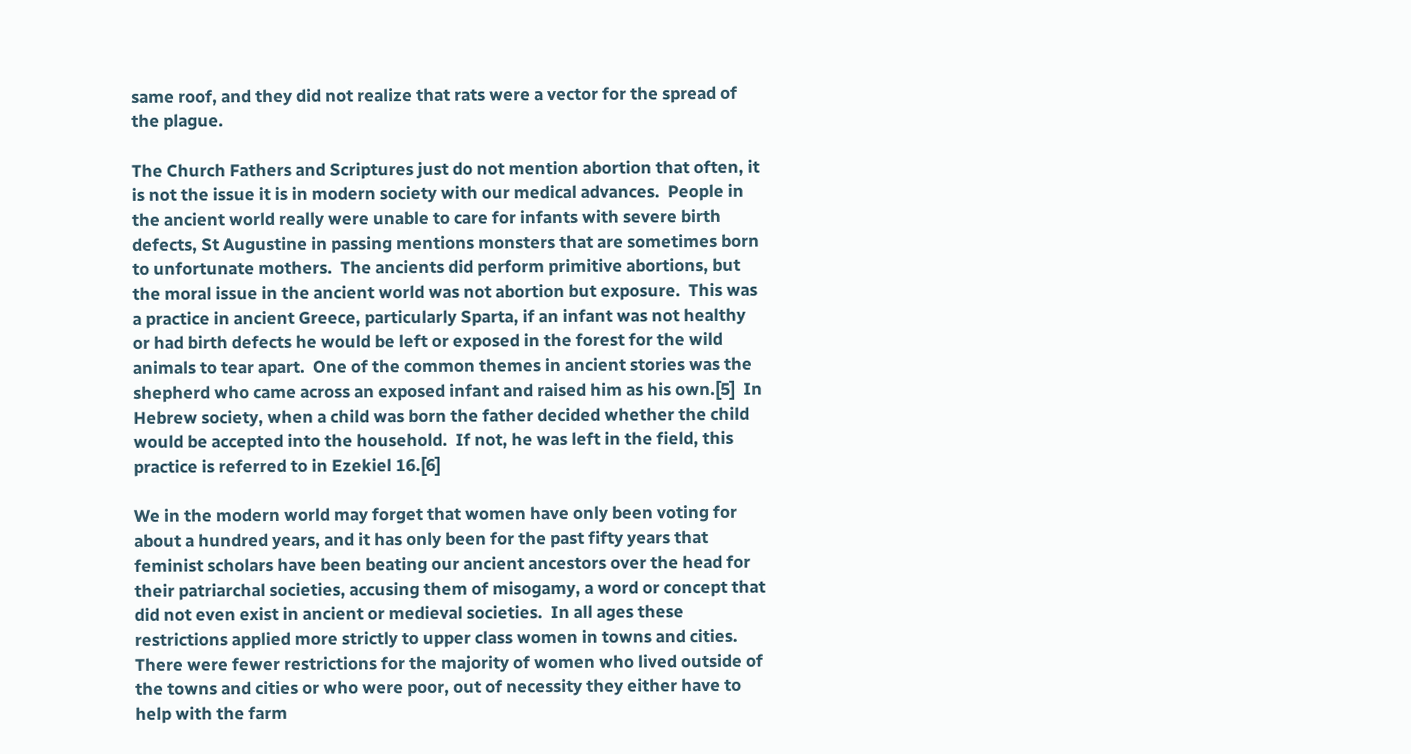same roof, and they did not realize that rats were a vector for the spread of the plague.

The Church Fathers and Scriptures just do not mention abortion that often, it is not the issue it is in modern society with our medical advances.  People in the ancient world really were unable to care for infants with severe birth defects, St Augustine in passing mentions monsters that are sometimes born to unfortunate mothers.  The ancients did perform primitive abortions, but the moral issue in the ancient world was not abortion but exposure.  This was a practice in ancient Greece, particularly Sparta, if an infant was not healthy or had birth defects he would be left or exposed in the forest for the wild animals to tear apart.  One of the common themes in ancient stories was the shepherd who came across an exposed infant and raised him as his own.[5]  In Hebrew society, when a child was born the father decided whether the child would be accepted into the household.  If not, he was left in the field, this practice is referred to in Ezekiel 16.[6]

We in the modern world may forget that women have only been voting for about a hundred years, and it has only been for the past fifty years that feminist scholars have been beating our ancient ancestors over the head for their patriarchal societies, accusing them of misogamy, a word or concept that did not even exist in ancient or medieval societies.  In all ages these restrictions applied more strictly to upper class women in towns and cities.  There were fewer restrictions for the majority of women who lived outside of the towns and cities or who were poor, out of necessity they either have to help with the farm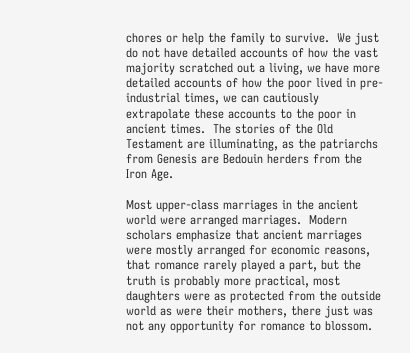chores or help the family to survive.  We just do not have detailed accounts of how the vast majority scratched out a living, we have more detailed accounts of how the poor lived in pre-industrial times, we can cautiously extrapolate these accounts to the poor in ancient times.  The stories of the Old Testament are illuminating, as the patriarchs from Genesis are Bedouin herders from the Iron Age.

Most upper-class marriages in the ancient world were arranged marriages.  Modern scholars emphasize that ancient marriages were mostly arranged for economic reasons, that romance rarely played a part, but the truth is probably more practical, most daughters were as protected from the outside world as were their mothers, there just was not any opportunity for romance to blossom.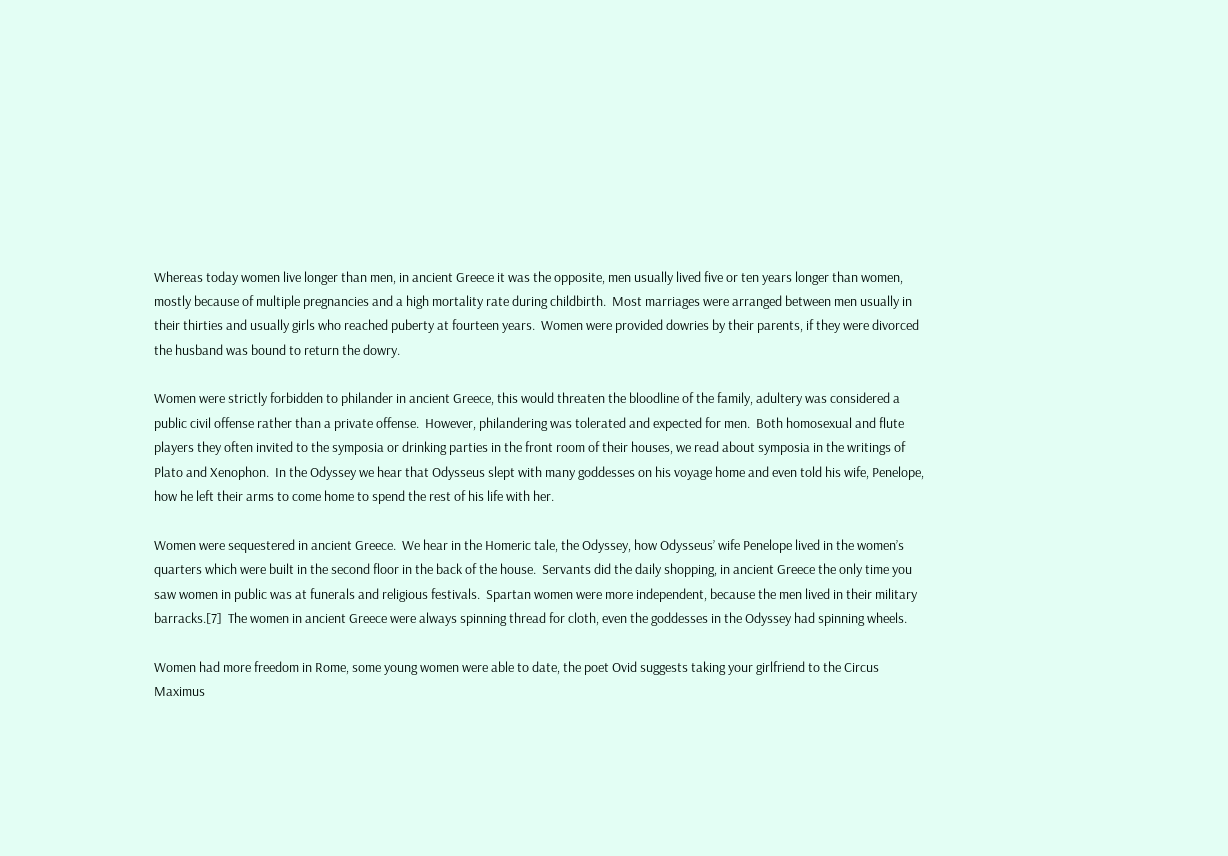Whereas today women live longer than men, in ancient Greece it was the opposite, men usually lived five or ten years longer than women, mostly because of multiple pregnancies and a high mortality rate during childbirth.  Most marriages were arranged between men usually in their thirties and usually girls who reached puberty at fourteen years.  Women were provided dowries by their parents, if they were divorced the husband was bound to return the dowry.

Women were strictly forbidden to philander in ancient Greece, this would threaten the bloodline of the family, adultery was considered a public civil offense rather than a private offense.  However, philandering was tolerated and expected for men.  Both homosexual and flute players they often invited to the symposia or drinking parties in the front room of their houses, we read about symposia in the writings of Plato and Xenophon.  In the Odyssey we hear that Odysseus slept with many goddesses on his voyage home and even told his wife, Penelope, how he left their arms to come home to spend the rest of his life with her.

Women were sequestered in ancient Greece.  We hear in the Homeric tale, the Odyssey, how Odysseus’ wife Penelope lived in the women’s quarters which were built in the second floor in the back of the house.  Servants did the daily shopping, in ancient Greece the only time you saw women in public was at funerals and religious festivals.  Spartan women were more independent, because the men lived in their military barracks.[7]  The women in ancient Greece were always spinning thread for cloth, even the goddesses in the Odyssey had spinning wheels.

Women had more freedom in Rome, some young women were able to date, the poet Ovid suggests taking your girlfriend to the Circus Maximus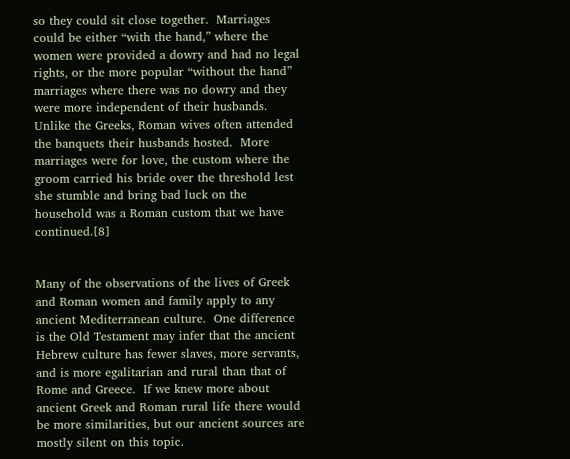so they could sit close together.  Marriages could be either “with the hand,” where the women were provided a dowry and had no legal rights, or the more popular “without the hand” marriages where there was no dowry and they were more independent of their husbands.  Unlike the Greeks, Roman wives often attended the banquets their husbands hosted.  More marriages were for love, the custom where the groom carried his bride over the threshold lest she stumble and bring bad luck on the household was a Roman custom that we have continued.[8]


Many of the observations of the lives of Greek and Roman women and family apply to any ancient Mediterranean culture.  One difference is the Old Testament may infer that the ancient Hebrew culture has fewer slaves, more servants, and is more egalitarian and rural than that of Rome and Greece.  If we knew more about ancient Greek and Roman rural life there would be more similarities, but our ancient sources are mostly silent on this topic.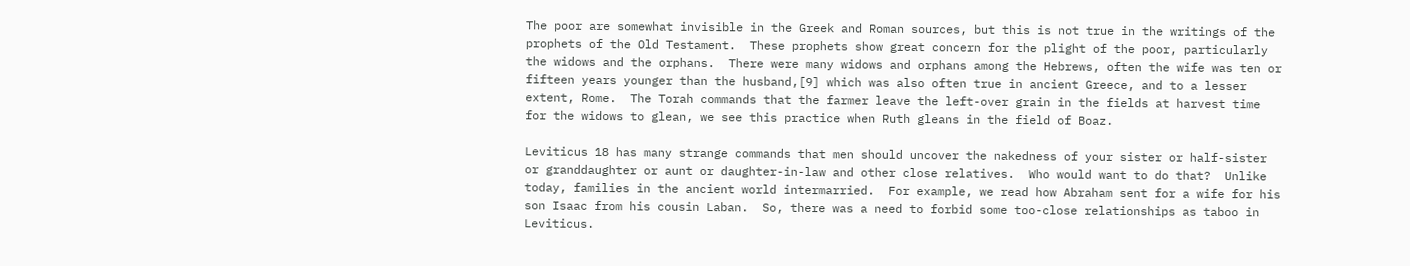The poor are somewhat invisible in the Greek and Roman sources, but this is not true in the writings of the prophets of the Old Testament.  These prophets show great concern for the plight of the poor, particularly the widows and the orphans.  There were many widows and orphans among the Hebrews, often the wife was ten or fifteen years younger than the husband,[9] which was also often true in ancient Greece, and to a lesser extent, Rome.  The Torah commands that the farmer leave the left-over grain in the fields at harvest time for the widows to glean, we see this practice when Ruth gleans in the field of Boaz.

Leviticus 18 has many strange commands that men should uncover the nakedness of your sister or half-sister or granddaughter or aunt or daughter-in-law and other close relatives.  Who would want to do that?  Unlike today, families in the ancient world intermarried.  For example, we read how Abraham sent for a wife for his son Isaac from his cousin Laban.  So, there was a need to forbid some too-close relationships as taboo in Leviticus.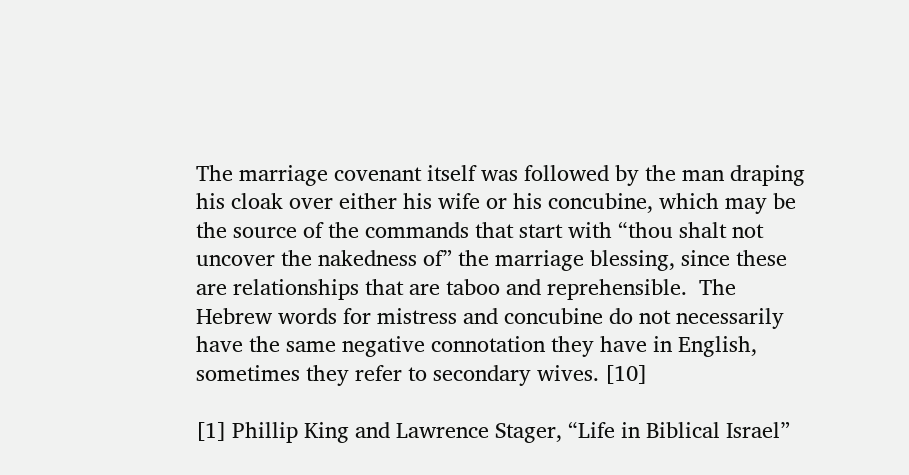The marriage covenant itself was followed by the man draping his cloak over either his wife or his concubine, which may be the source of the commands that start with “thou shalt not uncover the nakedness of” the marriage blessing, since these are relationships that are taboo and reprehensible.  The Hebrew words for mistress and concubine do not necessarily have the same negative connotation they have in English, sometimes they refer to secondary wives. [10]

[1] Phillip King and Lawrence Stager, “Life in Biblical Israel”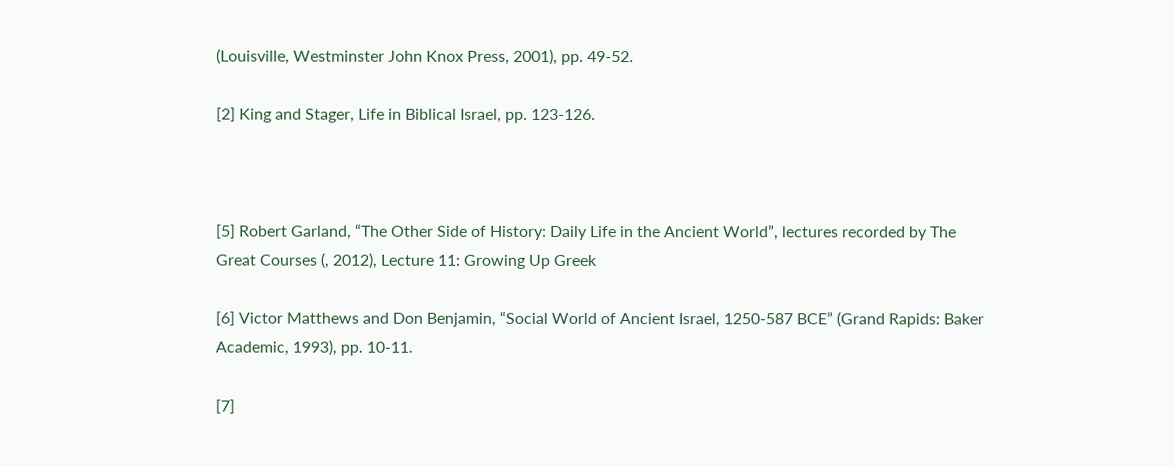(Louisville, Westminster John Knox Press, 2001), pp. 49-52.

[2] King and Stager, Life in Biblical Israel, pp. 123-126.



[5] Robert Garland, “The Other Side of History: Daily Life in the Ancient World”, lectures recorded by The Great Courses (, 2012), Lecture 11: Growing Up Greek

[6] Victor Matthews and Don Benjamin, “Social World of Ancient Israel, 1250-587 BCE” (Grand Rapids: Baker Academic, 1993), pp. 10-11.

[7]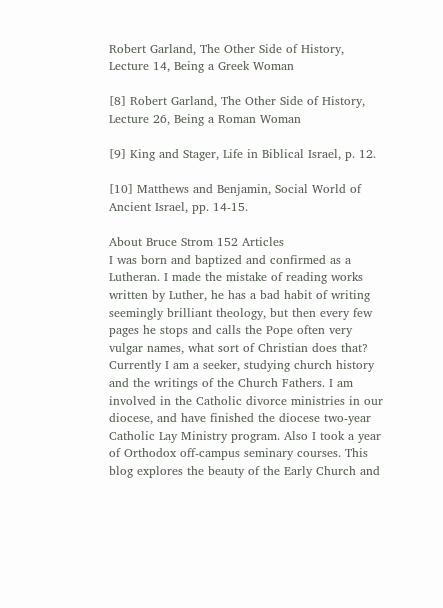Robert Garland, The Other Side of History, Lecture 14, Being a Greek Woman

[8] Robert Garland, The Other Side of History, Lecture 26, Being a Roman Woman

[9] King and Stager, Life in Biblical Israel, p. 12.

[10] Matthews and Benjamin, Social World of Ancient Israel, pp. 14-15.

About Bruce Strom 152 Articles
I was born and baptized and confirmed as a Lutheran. I made the mistake of reading works written by Luther, he has a bad habit of writing seemingly brilliant theology, but then every few pages he stops and calls the Pope often very vulgar names, what sort of Christian does that? Currently I am a seeker, studying church history and the writings of the Church Fathers. I am involved in the Catholic divorce ministries in our diocese, and have finished the diocese two-year Catholic Lay Ministry program. Also I took a year of Orthodox off-campus seminary courses. This blog explores the beauty of the Early Church and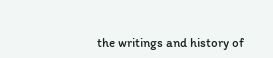the writings and history of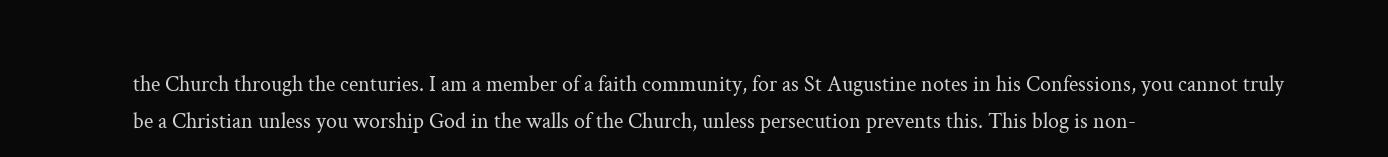the Church through the centuries. I am a member of a faith community, for as St Augustine notes in his Confessions, you cannot truly be a Christian unless you worship God in the walls of the Church, unless persecution prevents this. This blog is non-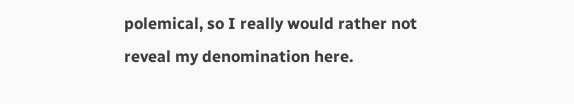polemical, so I really would rather not reveal my denomination here.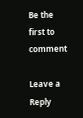Be the first to comment

Leave a Reply